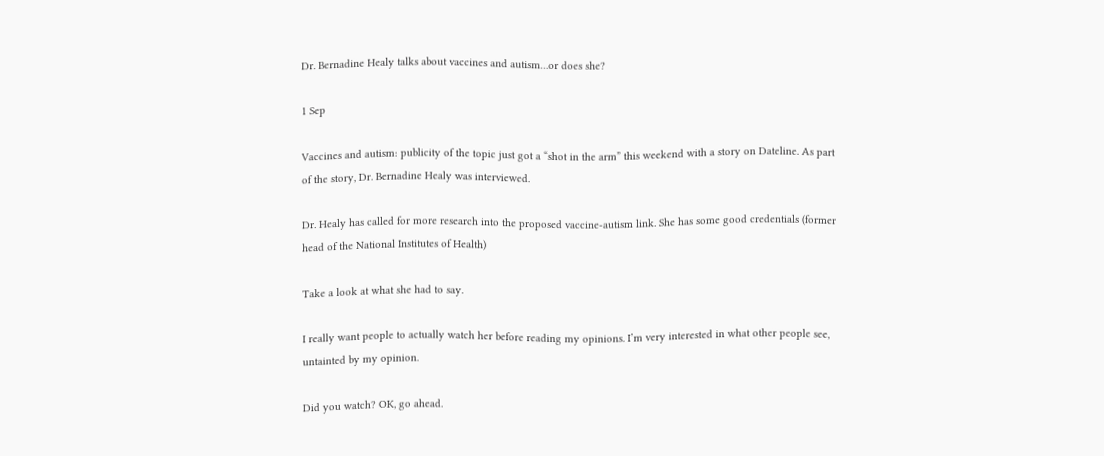Dr. Bernadine Healy talks about vaccines and autism…or does she?

1 Sep

Vaccines and autism: publicity of the topic just got a “shot in the arm” this weekend with a story on Dateline. As part of the story, Dr. Bernadine Healy was interviewed.

Dr. Healy has called for more research into the proposed vaccine-autism link. She has some good credentials (former head of the National Institutes of Health)

Take a look at what she had to say.

I really want people to actually watch her before reading my opinions. I’m very interested in what other people see, untainted by my opinion.

Did you watch? OK, go ahead.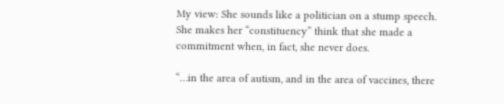My view: She sounds like a politician on a stump speech. She makes her “constituency” think that she made a commitment when, in fact, she never does.

“…in the area of autism, and in the area of vaccines, there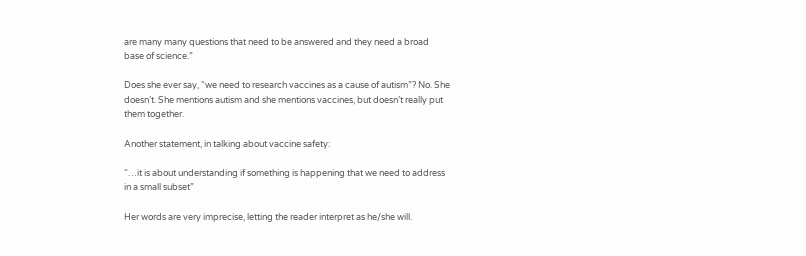are many many questions that need to be answered and they need a broad base of science.”

Does she ever say, “we need to research vaccines as a cause of autism”? No. She doesn’t. She mentions autism and she mentions vaccines, but doesn’t really put them together.

Another statement, in talking about vaccine safety:

“…it is about understanding if something is happening that we need to address in a small subset”

Her words are very imprecise, letting the reader interpret as he/she will.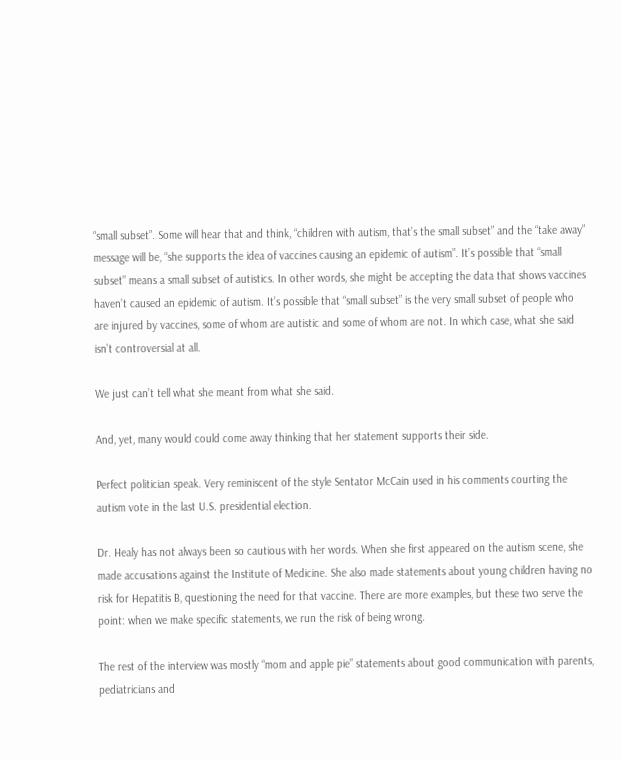“small subset”. Some will hear that and think, “children with autism, that’s the small subset” and the “take away” message will be, “she supports the idea of vaccines causing an epidemic of autism”. It’s possible that “small subset” means a small subset of autistics. In other words, she might be accepting the data that shows vaccines haven’t caused an epidemic of autism. It’s possible that “small subset” is the very small subset of people who are injured by vaccines, some of whom are autistic and some of whom are not. In which case, what she said isn’t controversial at all.

We just can’t tell what she meant from what she said.

And, yet, many would could come away thinking that her statement supports their side.

Perfect politician speak. Very reminiscent of the style Sentator McCain used in his comments courting the autism vote in the last U.S. presidential election.

Dr. Healy has not always been so cautious with her words. When she first appeared on the autism scene, she made accusations against the Institute of Medicine. She also made statements about young children having no risk for Hepatitis B, questioning the need for that vaccine. There are more examples, but these two serve the point: when we make specific statements, we run the risk of being wrong.

The rest of the interview was mostly “mom and apple pie” statements about good communication with parents, pediatricians and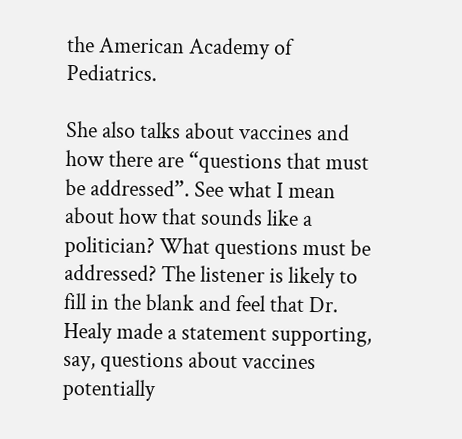the American Academy of Pediatrics.

She also talks about vaccines and how there are “questions that must be addressed”. See what I mean about how that sounds like a politician? What questions must be addressed? The listener is likely to fill in the blank and feel that Dr. Healy made a statement supporting, say, questions about vaccines potentially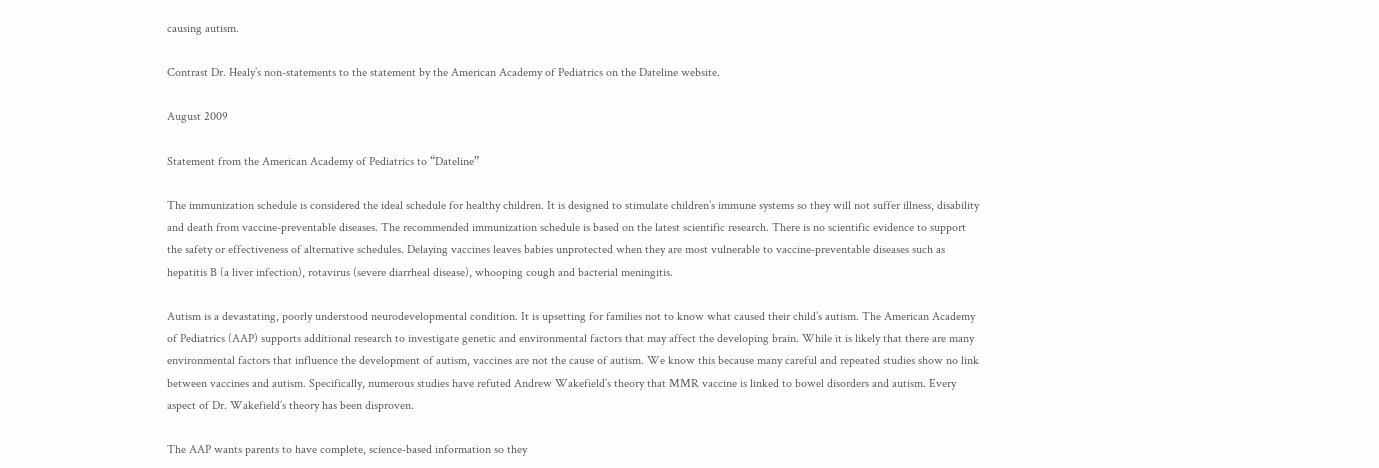causing autism.

Contrast Dr. Healy’s non-statements to the statement by the American Academy of Pediatrics on the Dateline website.

August 2009

Statement from the American Academy of Pediatrics to “Dateline”

The immunization schedule is considered the ideal schedule for healthy children. It is designed to stimulate children’s immune systems so they will not suffer illness, disability and death from vaccine-preventable diseases. The recommended immunization schedule is based on the latest scientific research. There is no scientific evidence to support the safety or effectiveness of alternative schedules. Delaying vaccines leaves babies unprotected when they are most vulnerable to vaccine-preventable diseases such as hepatitis B (a liver infection), rotavirus (severe diarrheal disease), whooping cough and bacterial meningitis.

Autism is a devastating, poorly understood neurodevelopmental condition. It is upsetting for families not to know what caused their child’s autism. The American Academy of Pediatrics (AAP) supports additional research to investigate genetic and environmental factors that may affect the developing brain. While it is likely that there are many environmental factors that influence the development of autism, vaccines are not the cause of autism. We know this because many careful and repeated studies show no link between vaccines and autism. Specifically, numerous studies have refuted Andrew Wakefield’s theory that MMR vaccine is linked to bowel disorders and autism. Every aspect of Dr. Wakefield’s theory has been disproven.

The AAP wants parents to have complete, science-based information so they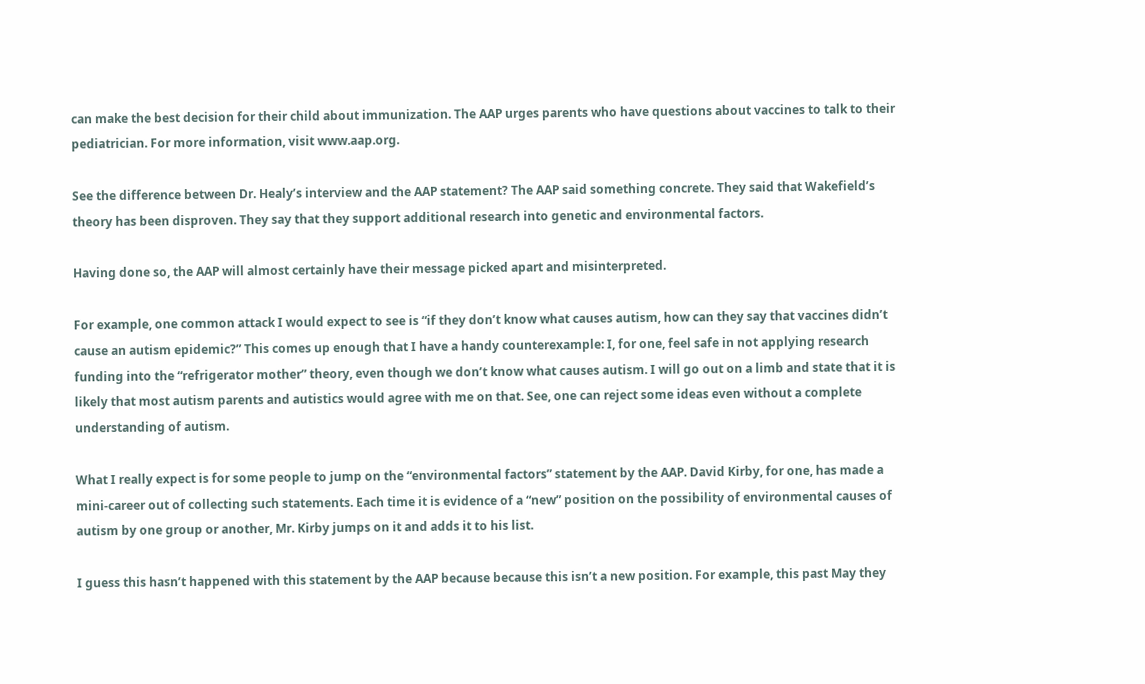can make the best decision for their child about immunization. The AAP urges parents who have questions about vaccines to talk to their pediatrician. For more information, visit www.aap.org.

See the difference between Dr. Healy’s interview and the AAP statement? The AAP said something concrete. They said that Wakefield’s theory has been disproven. They say that they support additional research into genetic and environmental factors.

Having done so, the AAP will almost certainly have their message picked apart and misinterpreted.

For example, one common attack I would expect to see is “if they don’t know what causes autism, how can they say that vaccines didn’t cause an autism epidemic?” This comes up enough that I have a handy counterexample: I, for one, feel safe in not applying research funding into the “refrigerator mother” theory, even though we don’t know what causes autism. I will go out on a limb and state that it is likely that most autism parents and autistics would agree with me on that. See, one can reject some ideas even without a complete understanding of autism.

What I really expect is for some people to jump on the “environmental factors” statement by the AAP. David Kirby, for one, has made a mini-career out of collecting such statements. Each time it is evidence of a “new” position on the possibility of environmental causes of autism by one group or another, Mr. Kirby jumps on it and adds it to his list.

I guess this hasn’t happened with this statement by the AAP because because this isn’t a new position. For example, this past May they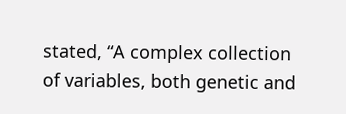stated, “A complex collection of variables, both genetic and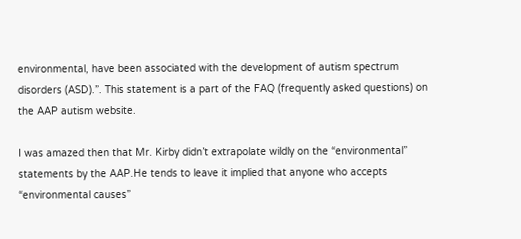environmental, have been associated with the development of autism spectrum disorders (ASD).”. This statement is a part of the FAQ (frequently asked questions) on the AAP autism website.

I was amazed then that Mr. Kirby didn’t extrapolate wildly on the “environmental” statements by the AAP.He tends to leave it implied that anyone who accepts “environmental causes”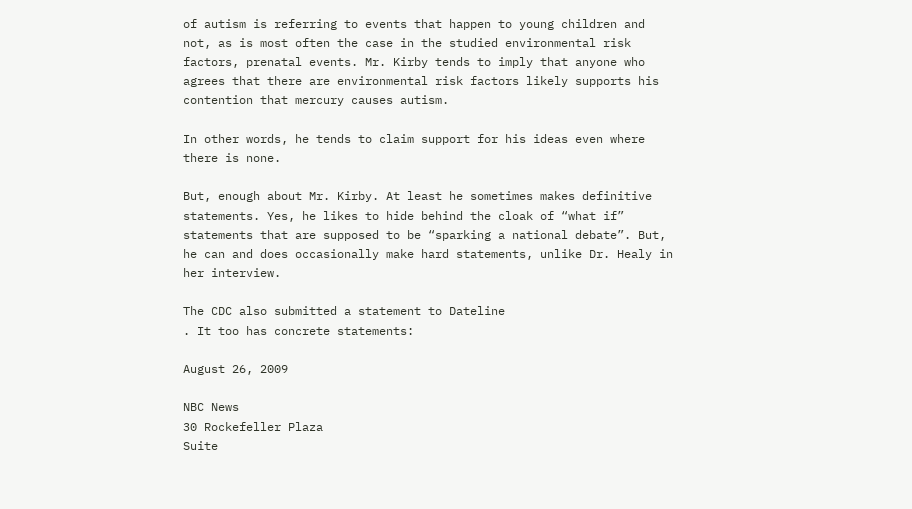of autism is referring to events that happen to young children and not, as is most often the case in the studied environmental risk factors, prenatal events. Mr. Kirby tends to imply that anyone who agrees that there are environmental risk factors likely supports his contention that mercury causes autism.

In other words, he tends to claim support for his ideas even where there is none.

But, enough about Mr. Kirby. At least he sometimes makes definitive statements. Yes, he likes to hide behind the cloak of “what if” statements that are supposed to be “sparking a national debate”. But, he can and does occasionally make hard statements, unlike Dr. Healy in her interview.

The CDC also submitted a statement to Dateline
. It too has concrete statements:

August 26, 2009

NBC News
30 Rockefeller Plaza
Suite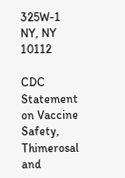325W-1
NY, NY 10112

CDC Statement on Vaccine Safety, Thimerosal and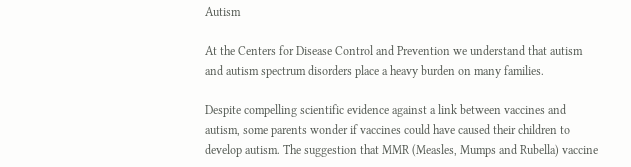Autism

At the Centers for Disease Control and Prevention we understand that autism and autism spectrum disorders place a heavy burden on many families.

Despite compelling scientific evidence against a link between vaccines and autism, some parents wonder if vaccines could have caused their children to develop autism. The suggestion that MMR (Measles, Mumps and Rubella) vaccine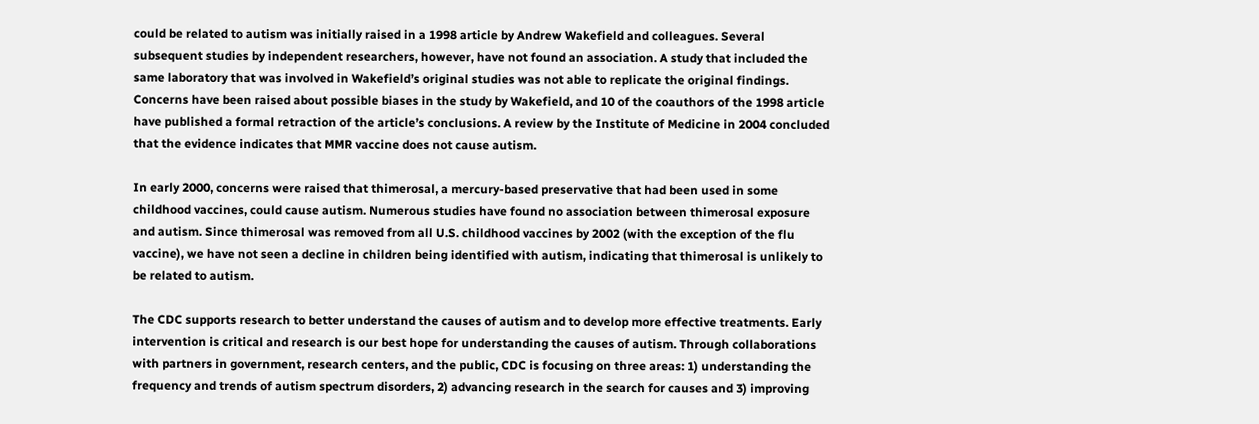could be related to autism was initially raised in a 1998 article by Andrew Wakefield and colleagues. Several subsequent studies by independent researchers, however, have not found an association. A study that included the same laboratory that was involved in Wakefield’s original studies was not able to replicate the original findings. Concerns have been raised about possible biases in the study by Wakefield, and 10 of the coauthors of the 1998 article have published a formal retraction of the article’s conclusions. A review by the Institute of Medicine in 2004 concluded that the evidence indicates that MMR vaccine does not cause autism.

In early 2000, concerns were raised that thimerosal, a mercury-based preservative that had been used in some childhood vaccines, could cause autism. Numerous studies have found no association between thimerosal exposure and autism. Since thimerosal was removed from all U.S. childhood vaccines by 2002 (with the exception of the flu vaccine), we have not seen a decline in children being identified with autism, indicating that thimerosal is unlikely to be related to autism.

The CDC supports research to better understand the causes of autism and to develop more effective treatments. Early intervention is critical and research is our best hope for understanding the causes of autism. Through collaborations with partners in government, research centers, and the public, CDC is focusing on three areas: 1) understanding the frequency and trends of autism spectrum disorders, 2) advancing research in the search for causes and 3) improving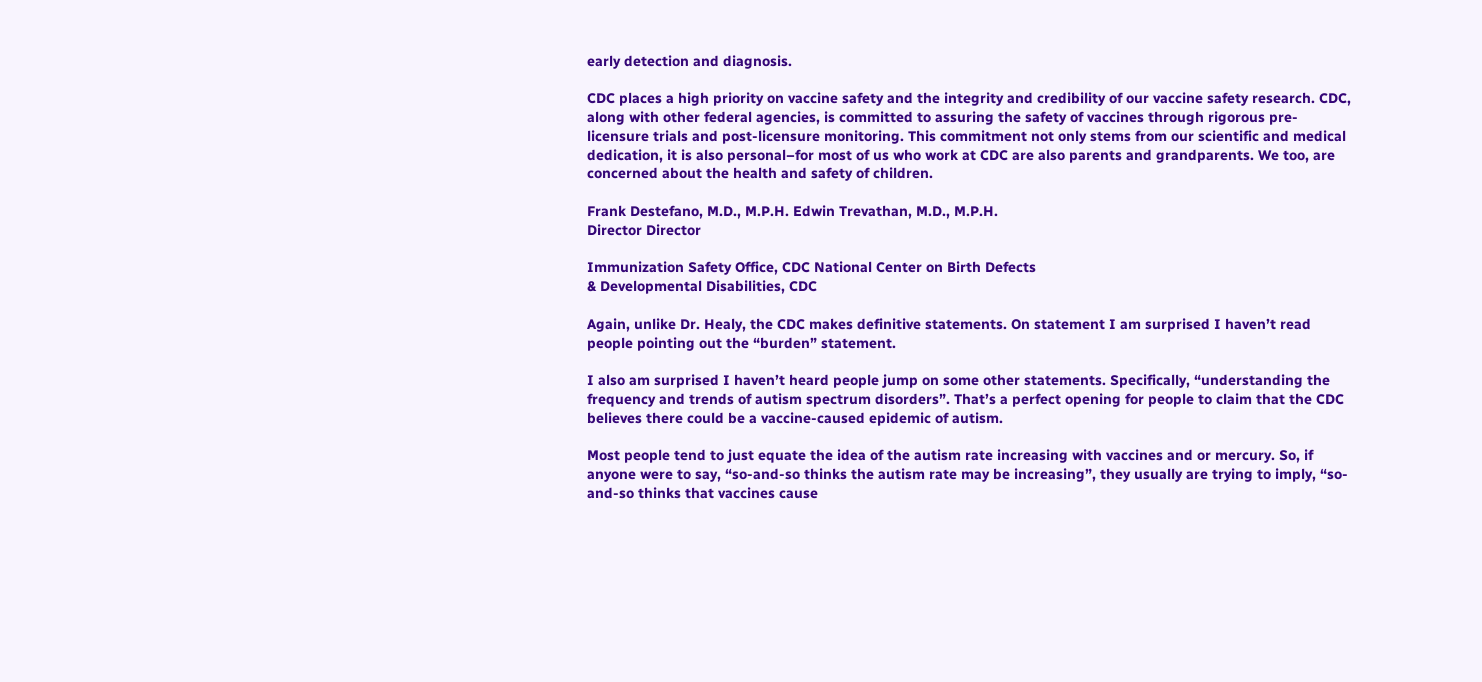early detection and diagnosis.

CDC places a high priority on vaccine safety and the integrity and credibility of our vaccine safety research. CDC, along with other federal agencies, is committed to assuring the safety of vaccines through rigorous pre-licensure trials and post-licensure monitoring. This commitment not only stems from our scientific and medical dedication, it is also personal–for most of us who work at CDC are also parents and grandparents. We too, are concerned about the health and safety of children.

Frank Destefano, M.D., M.P.H. Edwin Trevathan, M.D., M.P.H.
Director Director

Immunization Safety Office, CDC National Center on Birth Defects
& Developmental Disabilities, CDC

Again, unlike Dr. Healy, the CDC makes definitive statements. On statement I am surprised I haven’t read people pointing out the “burden” statement.

I also am surprised I haven’t heard people jump on some other statements. Specifically, “understanding the frequency and trends of autism spectrum disorders”. That’s a perfect opening for people to claim that the CDC believes there could be a vaccine-caused epidemic of autism.

Most people tend to just equate the idea of the autism rate increasing with vaccines and or mercury. So, if anyone were to say, “so-and-so thinks the autism rate may be increasing”, they usually are trying to imply, “so-and-so thinks that vaccines cause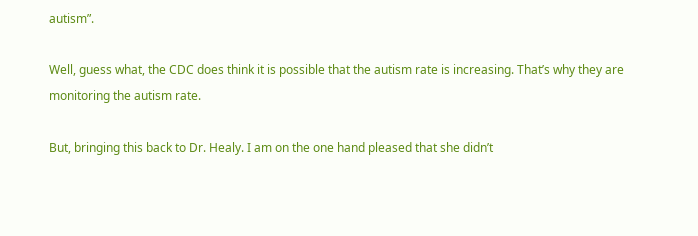autism”.

Well, guess what, the CDC does think it is possible that the autism rate is increasing. That’s why they are monitoring the autism rate.

But, bringing this back to Dr. Healy. I am on the one hand pleased that she didn’t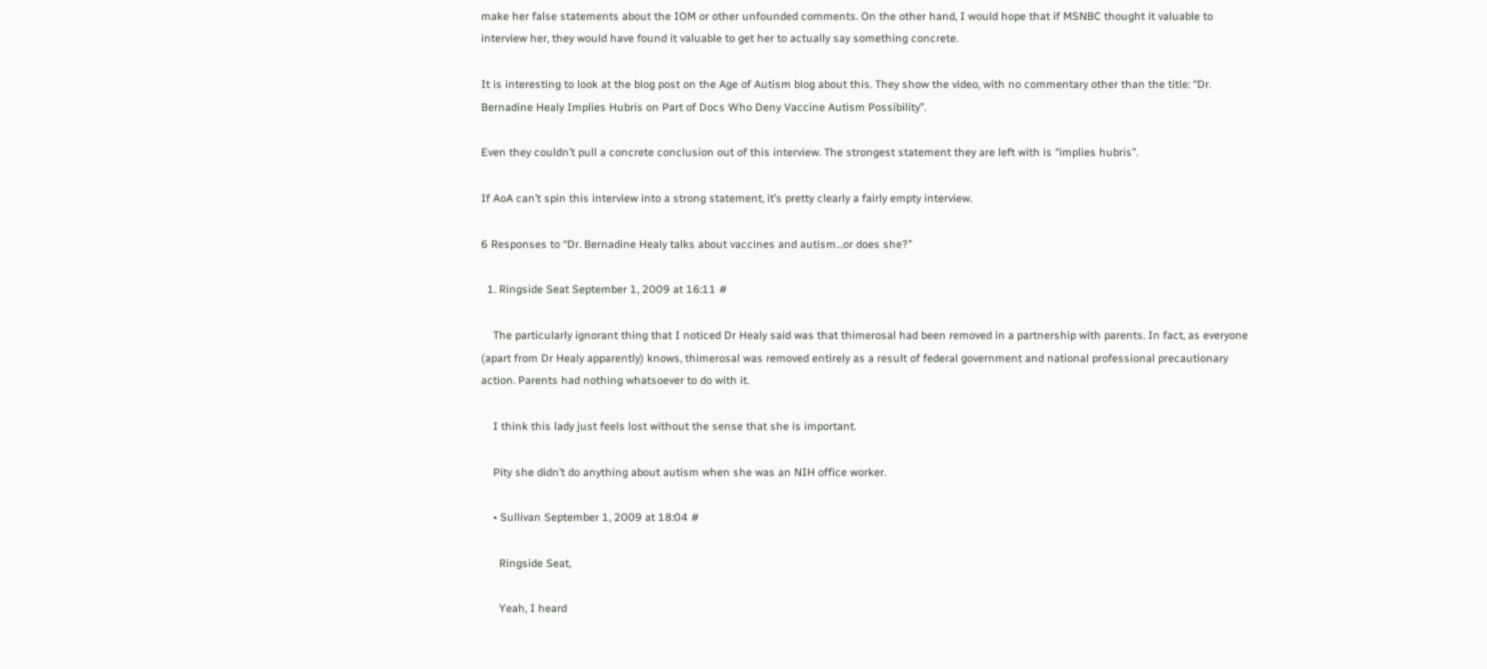make her false statements about the IOM or other unfounded comments. On the other hand, I would hope that if MSNBC thought it valuable to interview her, they would have found it valuable to get her to actually say something concrete.

It is interesting to look at the blog post on the Age of Autism blog about this. They show the video, with no commentary other than the title: “Dr. Bernadine Healy Implies Hubris on Part of Docs Who Deny Vaccine Autism Possibility”.

Even they couldn’t pull a concrete conclusion out of this interview. The strongest statement they are left with is “implies hubris”.

If AoA can’t spin this interview into a strong statement, it’s pretty clearly a fairly empty interview.

6 Responses to “Dr. Bernadine Healy talks about vaccines and autism…or does she?”

  1. Ringside Seat September 1, 2009 at 16:11 #

    The particularly ignorant thing that I noticed Dr Healy said was that thimerosal had been removed in a partnership with parents. In fact, as everyone (apart from Dr Healy apparently) knows, thimerosal was removed entirely as a result of federal government and national professional precautionary action. Parents had nothing whatsoever to do with it.

    I think this lady just feels lost without the sense that she is important.

    Pity she didn’t do anything about autism when she was an NIH office worker.

    • Sullivan September 1, 2009 at 18:04 #

      Ringside Seat,

      Yeah, I heard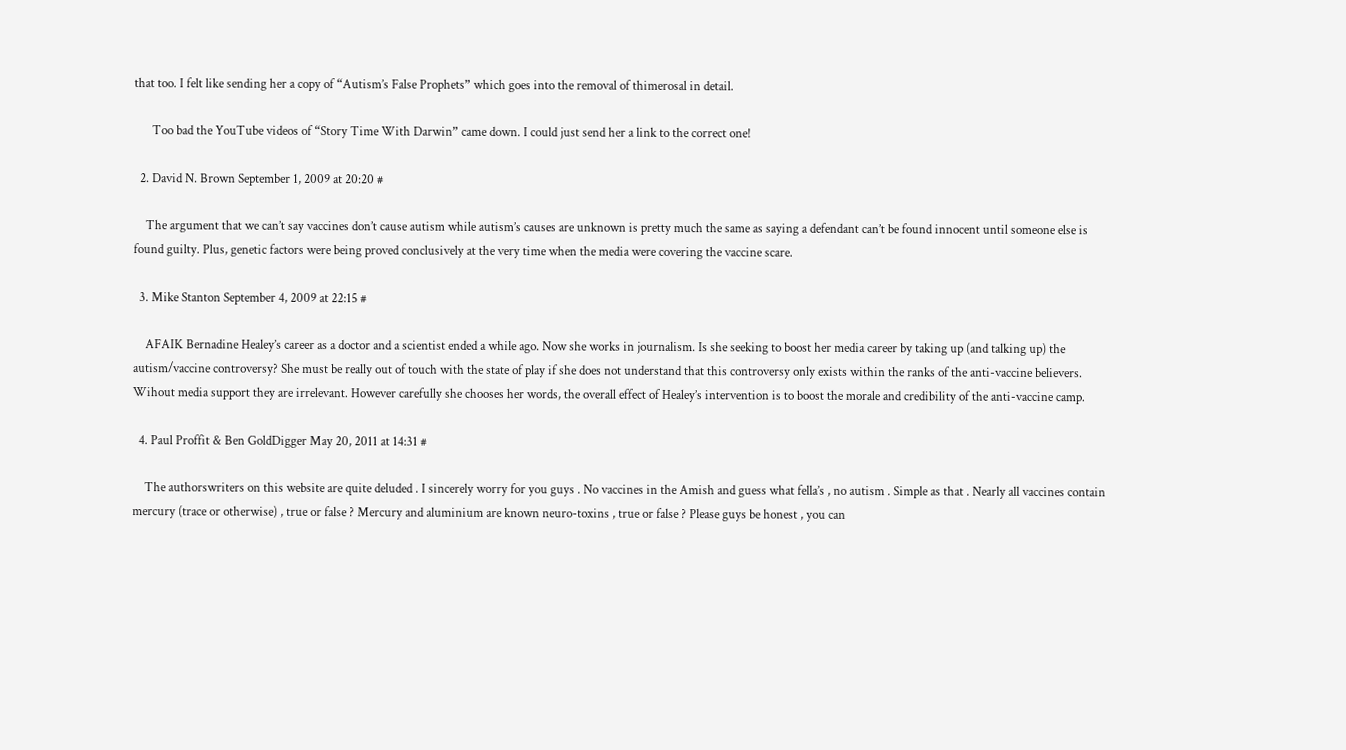that too. I felt like sending her a copy of “Autism’s False Prophets” which goes into the removal of thimerosal in detail.

      Too bad the YouTube videos of “Story Time With Darwin” came down. I could just send her a link to the correct one!

  2. David N. Brown September 1, 2009 at 20:20 #

    The argument that we can’t say vaccines don’t cause autism while autism’s causes are unknown is pretty much the same as saying a defendant can’t be found innocent until someone else is found guilty. Plus, genetic factors were being proved conclusively at the very time when the media were covering the vaccine scare.

  3. Mike Stanton September 4, 2009 at 22:15 #

    AFAIK Bernadine Healey’s career as a doctor and a scientist ended a while ago. Now she works in journalism. Is she seeking to boost her media career by taking up (and talking up) the autism/vaccine controversy? She must be really out of touch with the state of play if she does not understand that this controversy only exists within the ranks of the anti-vaccine believers. Wihout media support they are irrelevant. However carefully she chooses her words, the overall effect of Healey’s intervention is to boost the morale and credibility of the anti-vaccine camp.

  4. Paul Proffit & Ben GoldDigger May 20, 2011 at 14:31 #

    The authorswriters on this website are quite deluded . I sincerely worry for you guys . No vaccines in the Amish and guess what fella’s , no autism . Simple as that . Nearly all vaccines contain mercury (trace or otherwise) , true or false ? Mercury and aluminium are known neuro-toxins , true or false ? Please guys be honest , you can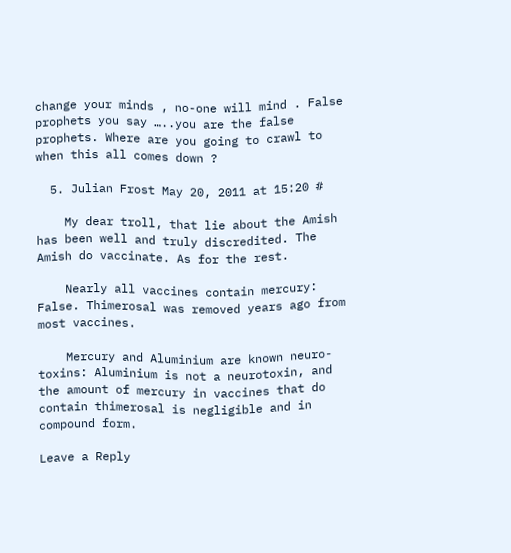change your minds , no-one will mind . False prophets you say …..you are the false prophets. Where are you going to crawl to when this all comes down ?

  5. Julian Frost May 20, 2011 at 15:20 #

    My dear troll, that lie about the Amish has been well and truly discredited. The Amish do vaccinate. As for the rest.

    Nearly all vaccines contain mercury: False. Thimerosal was removed years ago from most vaccines.

    Mercury and Aluminium are known neuro-toxins: Aluminium is not a neurotoxin, and the amount of mercury in vaccines that do contain thimerosal is negligible and in compound form.

Leave a Reply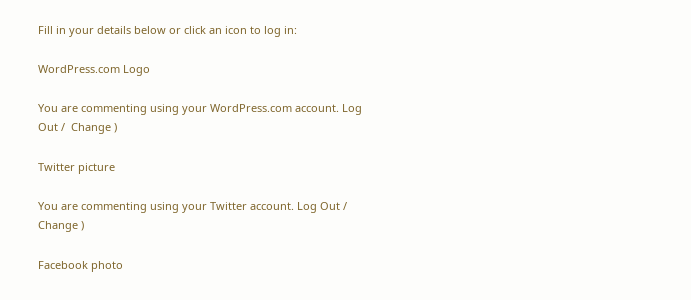Fill in your details below or click an icon to log in:

WordPress.com Logo

You are commenting using your WordPress.com account. Log Out /  Change )

Twitter picture

You are commenting using your Twitter account. Log Out /  Change )

Facebook photo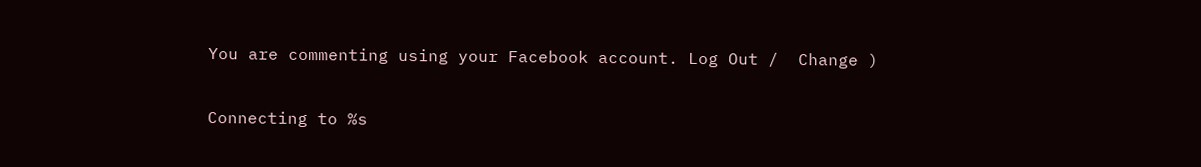You are commenting using your Facebook account. Log Out /  Change )

Connecting to %s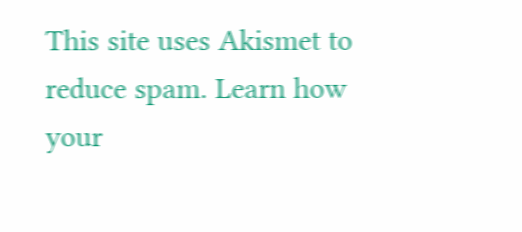This site uses Akismet to reduce spam. Learn how your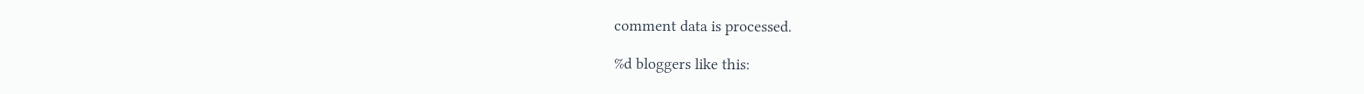comment data is processed.

%d bloggers like this: